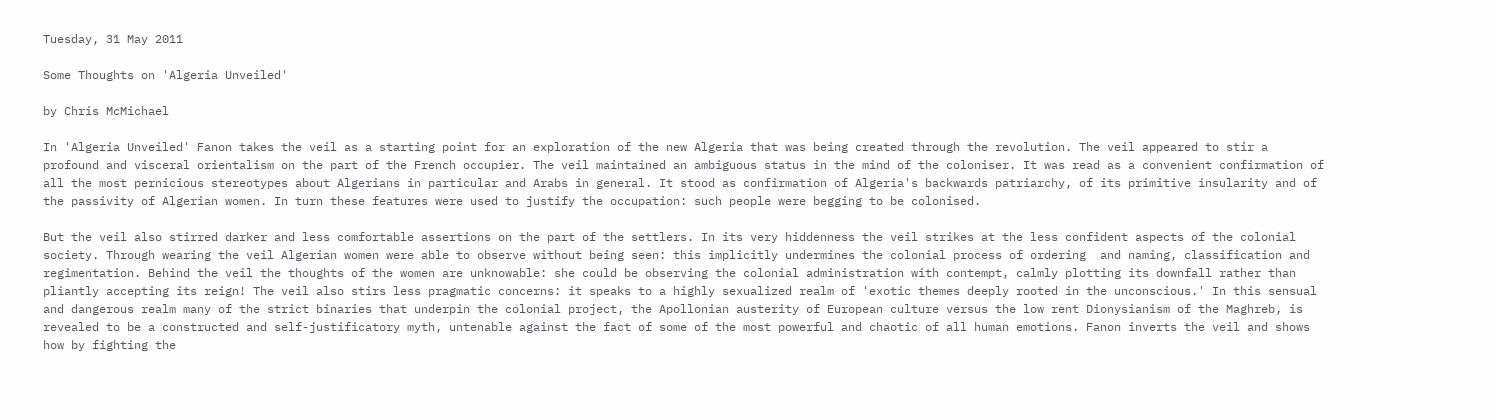Tuesday, 31 May 2011

Some Thoughts on 'Algeria Unveiled'

by Chris McMichael

In 'Algeria Unveiled' Fanon takes the veil as a starting point for an exploration of the new Algeria that was being created through the revolution. The veil appeared to stir a profound and visceral orientalism on the part of the French occupier. The veil maintained an ambiguous status in the mind of the coloniser. It was read as a convenient confirmation of all the most pernicious stereotypes about Algerians in particular and Arabs in general. It stood as confirmation of Algeria's backwards patriarchy, of its primitive insularity and of the passivity of Algerian women. In turn these features were used to justify the occupation: such people were begging to be colonised.

But the veil also stirred darker and less comfortable assertions on the part of the settlers. In its very hiddenness the veil strikes at the less confident aspects of the colonial society. Through wearing the veil Algerian women were able to observe without being seen: this implicitly undermines the colonial process of ordering  and naming, classification and regimentation. Behind the veil the thoughts of the women are unknowable: she could be observing the colonial administration with contempt, calmly plotting its downfall rather than pliantly accepting its reign! The veil also stirs less pragmatic concerns: it speaks to a highly sexualized realm of 'exotic themes deeply rooted in the unconscious.' In this sensual and dangerous realm many of the strict binaries that underpin the colonial project, the Apollonian austerity of European culture versus the low rent Dionysianism of the Maghreb, is revealed to be a constructed and self-justificatory myth, untenable against the fact of some of the most powerful and chaotic of all human emotions. Fanon inverts the veil and shows how by fighting the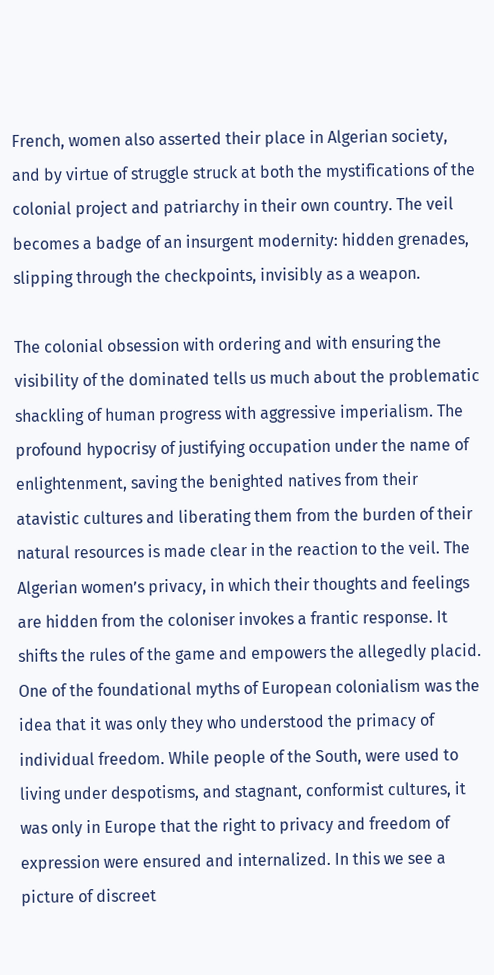French, women also asserted their place in Algerian society, and by virtue of struggle struck at both the mystifications of the colonial project and patriarchy in their own country. The veil becomes a badge of an insurgent modernity: hidden grenades, slipping through the checkpoints, invisibly as a weapon.

The colonial obsession with ordering and with ensuring the visibility of the dominated tells us much about the problematic shackling of human progress with aggressive imperialism. The profound hypocrisy of justifying occupation under the name of enlightenment, saving the benighted natives from their atavistic cultures and liberating them from the burden of their natural resources is made clear in the reaction to the veil. The Algerian women’s privacy, in which their thoughts and feelings are hidden from the coloniser invokes a frantic response. It shifts the rules of the game and empowers the allegedly placid. One of the foundational myths of European colonialism was the idea that it was only they who understood the primacy of individual freedom. While people of the South, were used to living under despotisms, and stagnant, conformist cultures, it was only in Europe that the right to privacy and freedom of expression were ensured and internalized. In this we see a picture of discreet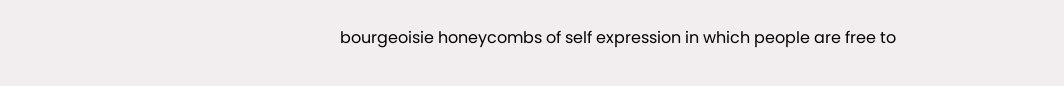bourgeoisie honeycombs of self expression in which people are free to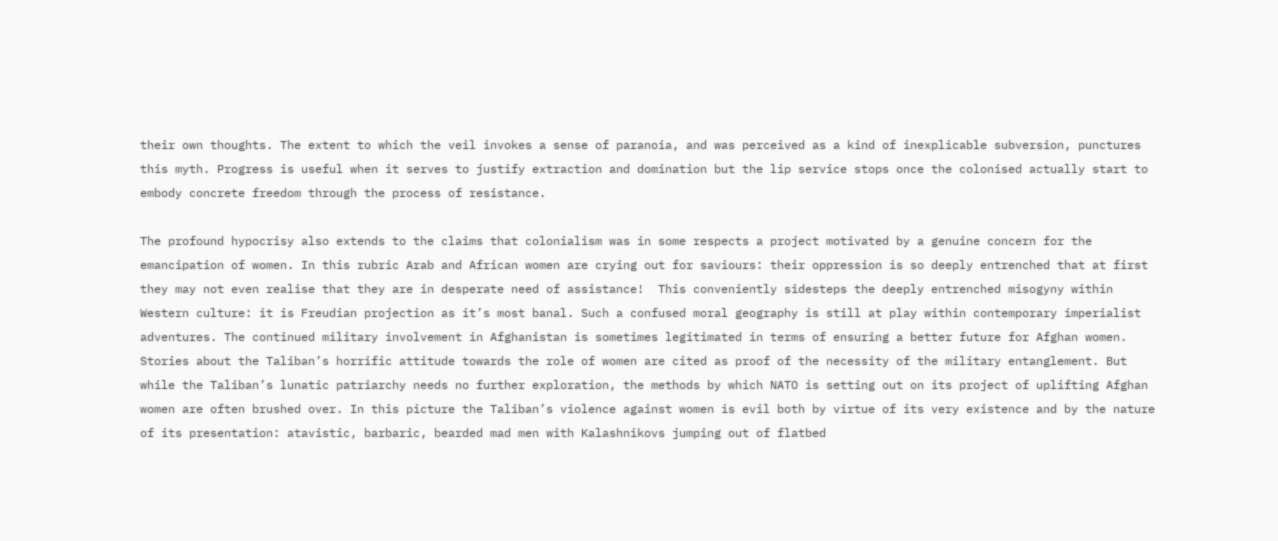their own thoughts. The extent to which the veil invokes a sense of paranoia, and was perceived as a kind of inexplicable subversion, punctures this myth. Progress is useful when it serves to justify extraction and domination but the lip service stops once the colonised actually start to embody concrete freedom through the process of resistance.

The profound hypocrisy also extends to the claims that colonialism was in some respects a project motivated by a genuine concern for the emancipation of women. In this rubric Arab and African women are crying out for saviours: their oppression is so deeply entrenched that at first they may not even realise that they are in desperate need of assistance!  This conveniently sidesteps the deeply entrenched misogyny within Western culture: it is Freudian projection as it’s most banal. Such a confused moral geography is still at play within contemporary imperialist adventures. The continued military involvement in Afghanistan is sometimes legitimated in terms of ensuring a better future for Afghan women. Stories about the Taliban’s horrific attitude towards the role of women are cited as proof of the necessity of the military entanglement. But while the Taliban’s lunatic patriarchy needs no further exploration, the methods by which NATO is setting out on its project of uplifting Afghan women are often brushed over. In this picture the Taliban’s violence against women is evil both by virtue of its very existence and by the nature of its presentation: atavistic, barbaric, bearded mad men with Kalashnikovs jumping out of flatbed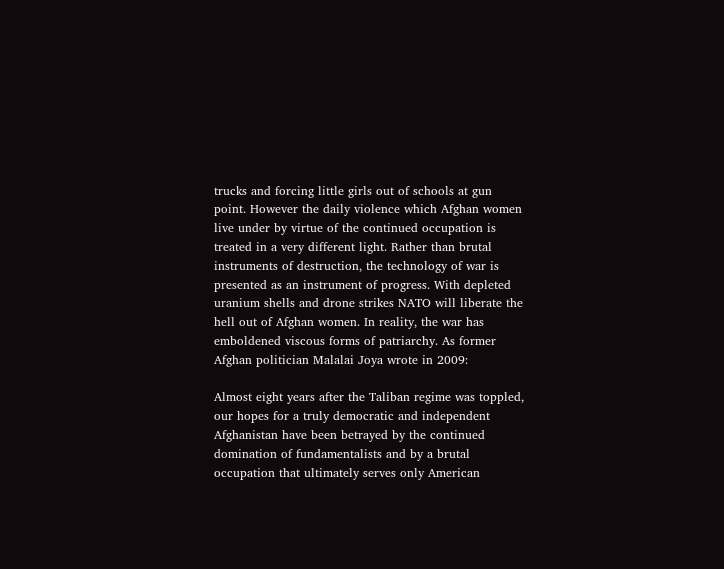trucks and forcing little girls out of schools at gun point. However the daily violence which Afghan women live under by virtue of the continued occupation is treated in a very different light. Rather than brutal instruments of destruction, the technology of war is presented as an instrument of progress. With depleted uranium shells and drone strikes NATO will liberate the hell out of Afghan women. In reality, the war has emboldened viscous forms of patriarchy. As former Afghan politician Malalai Joya wrote in 2009:

Almost eight years after the Taliban regime was toppled, our hopes for a truly democratic and independent Afghanistan have been betrayed by the continued domination of fundamentalists and by a brutal occupation that ultimately serves only American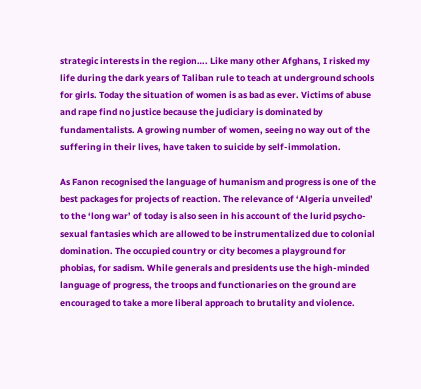strategic interests in the region…. Like many other Afghans, I risked my life during the dark years of Taliban rule to teach at underground schools for girls. Today the situation of women is as bad as ever. Victims of abuse and rape find no justice because the judiciary is dominated by fundamentalists. A growing number of women, seeing no way out of the suffering in their lives, have taken to suicide by self-immolation.

As Fanon recognised the language of humanism and progress is one of the best packages for projects of reaction. The relevance of ‘Algeria unveiled’ to the ‘long war’ of today is also seen in his account of the lurid psycho-sexual fantasies which are allowed to be instrumentalized due to colonial domination. The occupied country or city becomes a playground for phobias, for sadism. While generals and presidents use the high-minded language of progress, the troops and functionaries on the ground are encouraged to take a more liberal approach to brutality and violence.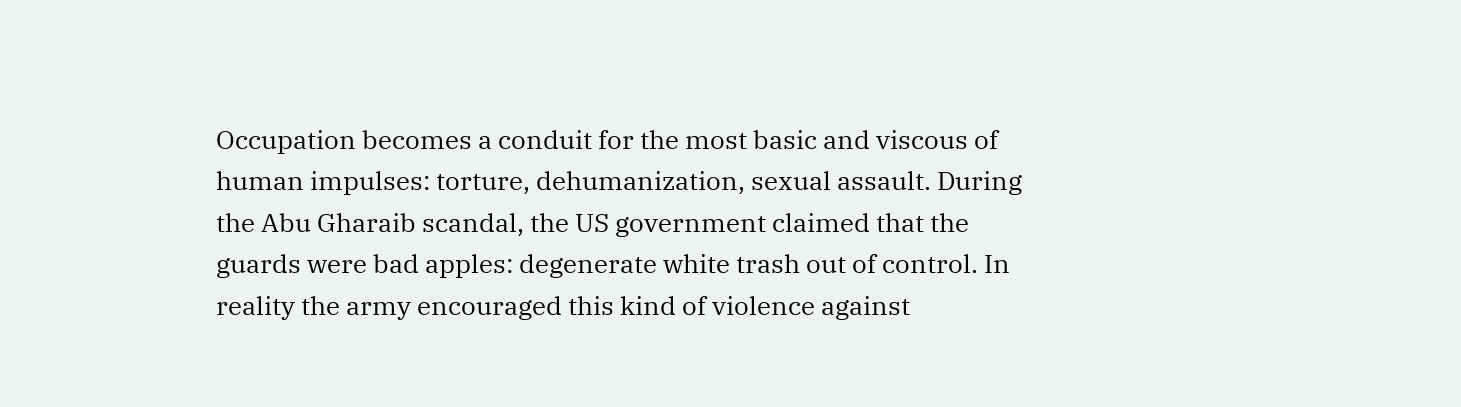Occupation becomes a conduit for the most basic and viscous of human impulses: torture, dehumanization, sexual assault. During the Abu Gharaib scandal, the US government claimed that the guards were bad apples: degenerate white trash out of control. In reality the army encouraged this kind of violence against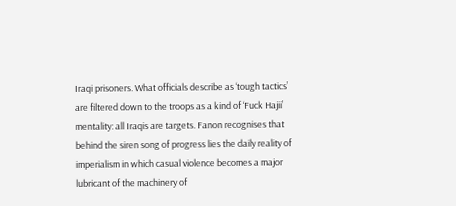Iraqi prisoners. What officials describe as ‘tough tactics’ are filtered down to the troops as a kind of ‘Fuck Hajii’ mentality: all Iraqis are targets. Fanon recognises that behind the siren song of progress lies the daily reality of imperialism in which casual violence becomes a major lubricant of the machinery of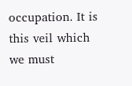occupation. It is this veil which we must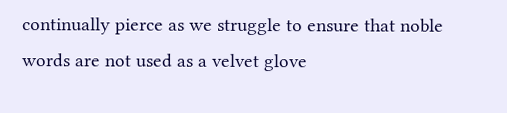continually pierce as we struggle to ensure that noble words are not used as a velvet glove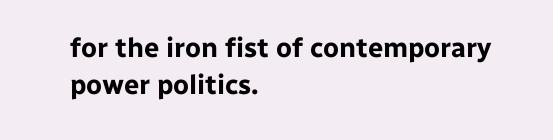for the iron fist of contemporary power politics.